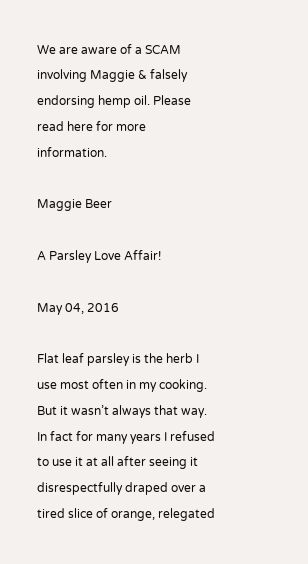We are aware of a SCAM involving Maggie & falsely endorsing hemp oil. Please read here for more information.

Maggie Beer

A Parsley Love Affair!

May 04, 2016

Flat leaf parsley is the herb I use most often in my cooking. But it wasn’t always that way. In fact for many years I refused to use it at all after seeing it disrespectfully draped over a tired slice of orange, relegated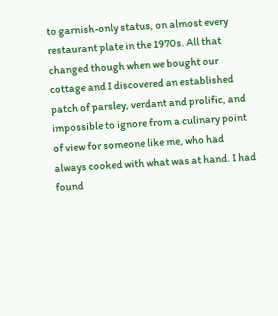to garnish-only status, on almost every restaurant plate in the 1970s. All that changed though when we bought our cottage and I discovered an established patch of parsley, verdant and prolific, and impossible to ignore from a culinary point of view for someone like me, who had always cooked with what was at hand. I had found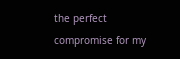the perfect compromise for my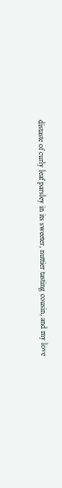distaste of curly leaf parsley in its sweeter, nuttier tasting cousin, and my love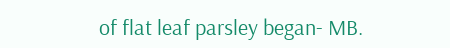of flat leaf parsley began- MB.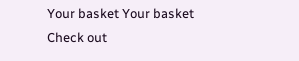Your basket Your basket   Check out